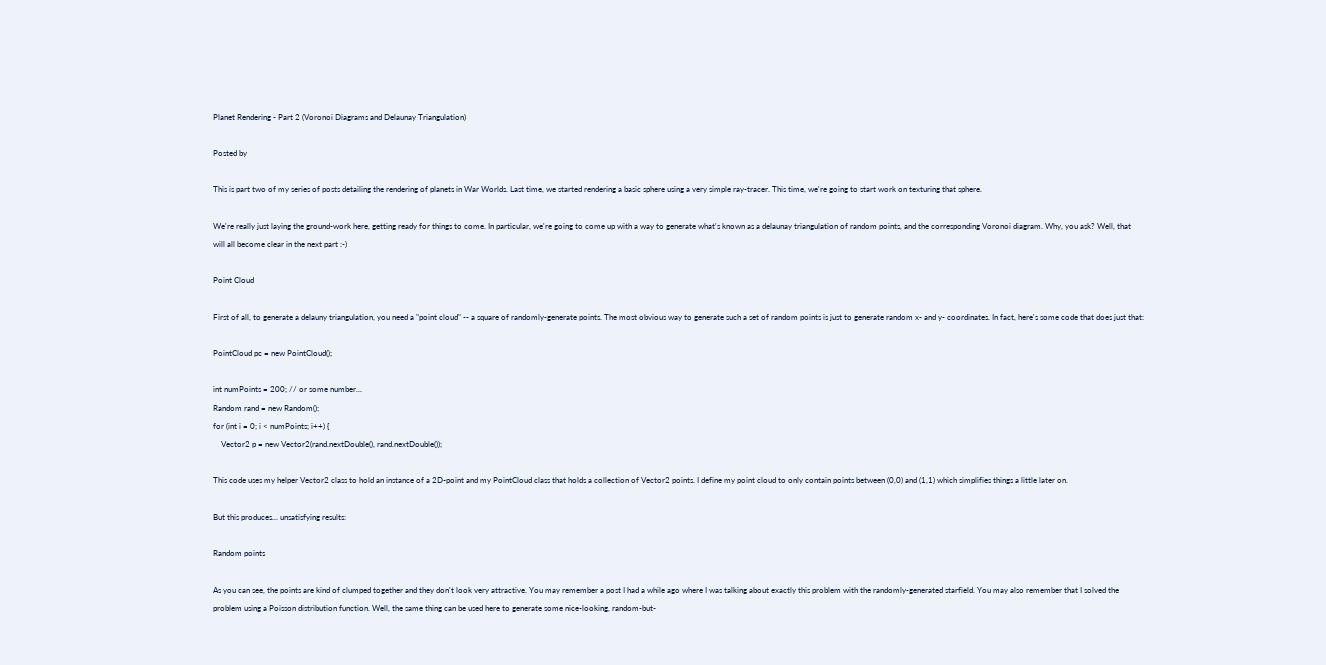Planet Rendering - Part 2 (Voronoi Diagrams and Delaunay Triangulation)

Posted by

This is part two of my series of posts detailing the rendering of planets in War Worlds. Last time, we started rendering a basic sphere using a very simple ray-tracer. This time, we're going to start work on texturing that sphere.

We're really just laying the ground-work here, getting ready for things to come. In particular, we're going to come up with a way to generate what's known as a delaunay triangulation of random points, and the corresponding Voronoi diagram. Why, you ask? Well, that will all become clear in the next part :-)

Point Cloud

First of all, to generate a delauny triangulation, you need a "point cloud" -- a square of randomly-generate points. The most obvious way to generate such a set of random points is just to generate random x- and y- coordinates. In fact, here's some code that does just that:

PointCloud pc = new PointCloud();

int numPoints = 200; // or some number...
Random rand = new Random();
for (int i = 0; i < numPoints; i++) {
    Vector2 p = new Vector2(rand.nextDouble(), rand.nextDouble());

This code uses my helper Vector2 class to hold an instance of a 2D-point and my PointCloud class that holds a collection of Vector2 points. I define my point cloud to only contain points between (0,0) and (1,1) which simplifies things a little later on.

But this produces... unsatisfying results:

Random points

As you can see, the points are kind of clumped together and they don't look very attractive. You may remember a post I had a while ago where I was talking about exactly this problem with the randomly-generated starfield. You may also remember that I solved the problem using a Poisson distribution function. Well, the same thing can be used here to generate some nice-looking, random-but-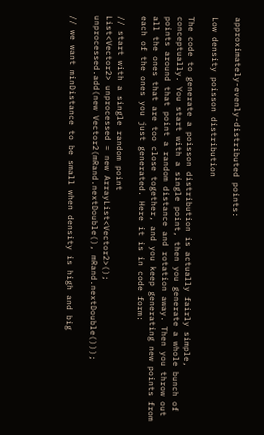approximately-evenly-distributed points:

Low density poisson distribution

The code to generate a poisson distribution is actually fairly simple, conceptually. You start with a single point, then you generate a whole bunch of points around that point a random distance and rotation away. Then you throw out all the ones that are too close together, and you keep generating new points from each of the ones you just generated. Here it is in code form:

// start with a single random point
List<Vector2> unprocessed = new ArrayList<Vector2>();
unprocessed.add(new Vector2(mRand.nextDouble(), mRand.nextDouble()));

// we want minDistance to be small when density is high and big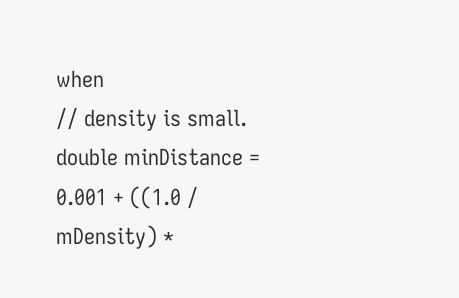when
// density is small.
double minDistance = 0.001 + ((1.0 / mDensity) *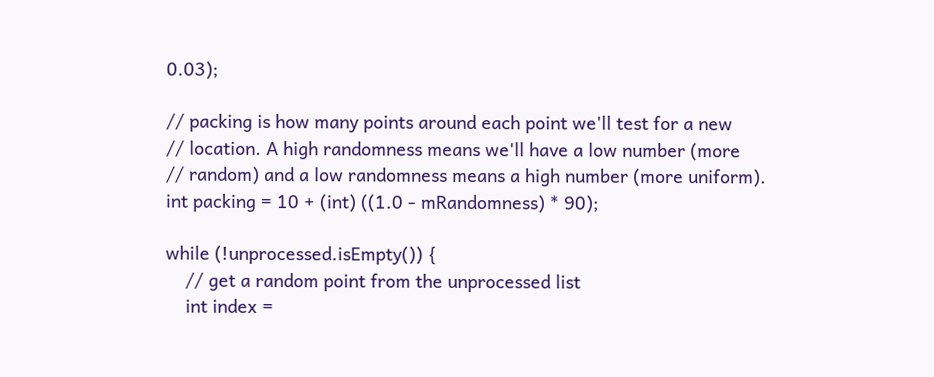0.03);

// packing is how many points around each point we'll test for a new
// location. A high randomness means we'll have a low number (more
// random) and a low randomness means a high number (more uniform).
int packing = 10 + (int) ((1.0 - mRandomness) * 90);

while (!unprocessed.isEmpty()) {
    // get a random point from the unprocessed list
    int index =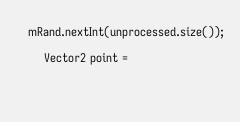mRand.nextInt(unprocessed.size());
    Vector2 point =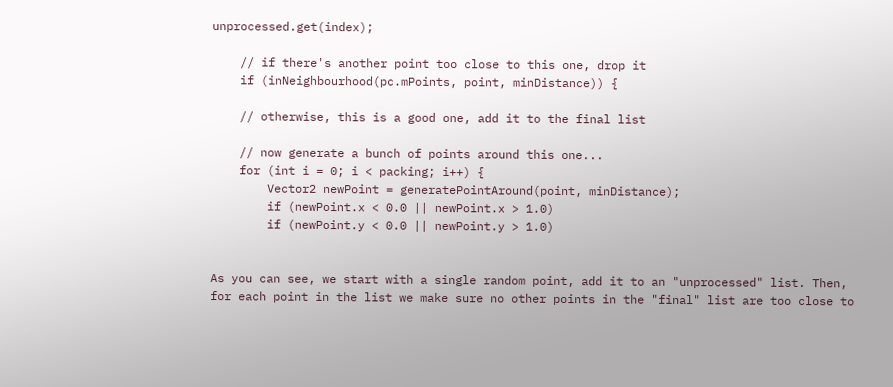unprocessed.get(index);

    // if there's another point too close to this one, drop it
    if (inNeighbourhood(pc.mPoints, point, minDistance)) {

    // otherwise, this is a good one, add it to the final list

    // now generate a bunch of points around this one...
    for (int i = 0; i < packing; i++) {
        Vector2 newPoint = generatePointAround(point, minDistance);
        if (newPoint.x < 0.0 || newPoint.x > 1.0)
        if (newPoint.y < 0.0 || newPoint.y > 1.0)


As you can see, we start with a single random point, add it to an "unprocessed" list. Then, for each point in the list we make sure no other points in the "final" list are too close to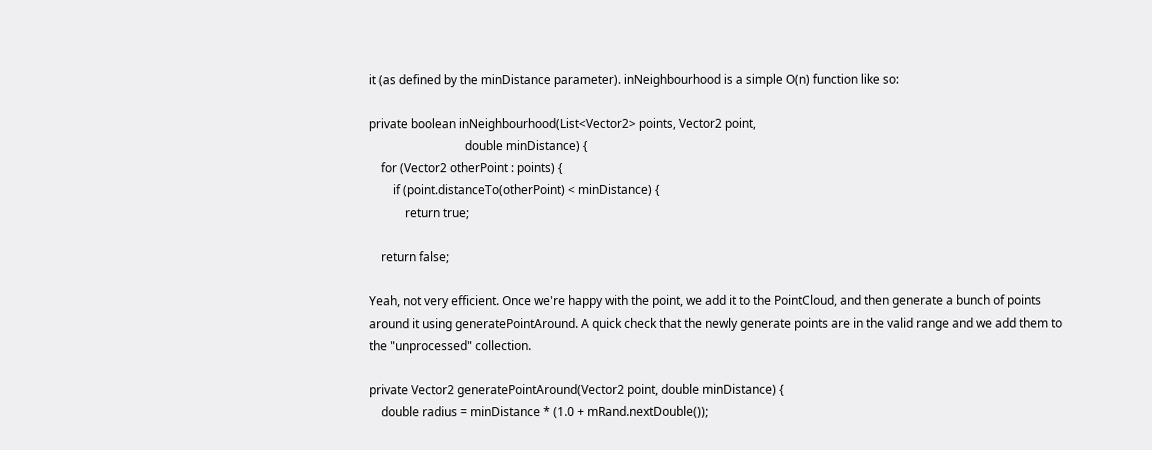it (as defined by the minDistance parameter). inNeighbourhood is a simple O(n) function like so:

private boolean inNeighbourhood(List<Vector2> points, Vector2 point,
                                double minDistance) {
    for (Vector2 otherPoint : points) {
        if (point.distanceTo(otherPoint) < minDistance) {
            return true;

    return false;

Yeah, not very efficient. Once we're happy with the point, we add it to the PointCloud, and then generate a bunch of points around it using generatePointAround. A quick check that the newly generate points are in the valid range and we add them to the "unprocessed" collection.

private Vector2 generatePointAround(Vector2 point, double minDistance) {
    double radius = minDistance * (1.0 + mRand.nextDouble());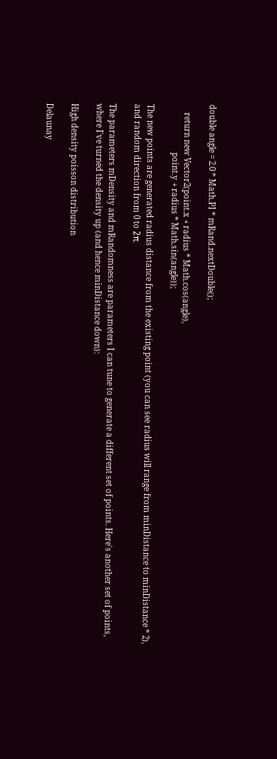double angle = 2.0 * Math.PI * mRand.nextDouble();

    return new Vector2(point.x + radius * Math.cos(angle),
                        point.y + radius * Math.sin(angle));

The new points are generated radius distance from the existing point (you can see radius will range from minDistance to minDistance * 2), and random direction from 0 to 2π.

The parameters mDensity and mRandomness are parameters I can tune to generate a different set of points. Here's another set of points, where I've turned the density up (and hence minDistance down):

High density poisson distribution

Delaunay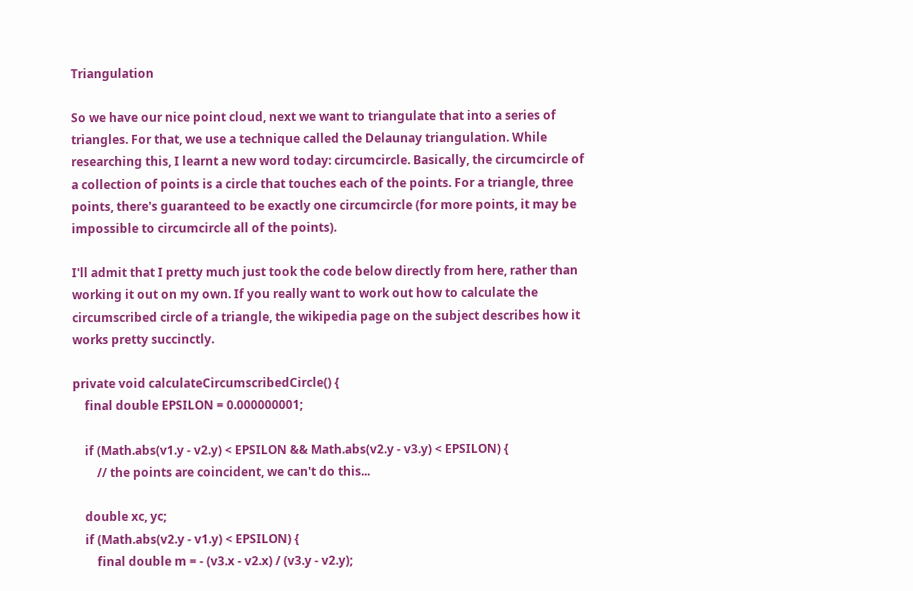Triangulation

So we have our nice point cloud, next we want to triangulate that into a series of triangles. For that, we use a technique called the Delaunay triangulation. While researching this, I learnt a new word today: circumcircle. Basically, the circumcircle of a collection of points is a circle that touches each of the points. For a triangle, three points, there's guaranteed to be exactly one circumcircle (for more points, it may be impossible to circumcircle all of the points).

I'll admit that I pretty much just took the code below directly from here, rather than working it out on my own. If you really want to work out how to calculate the circumscribed circle of a triangle, the wikipedia page on the subject describes how it works pretty succinctly.

private void calculateCircumscribedCircle() {
    final double EPSILON = 0.000000001;

    if (Math.abs(v1.y - v2.y) < EPSILON && Math.abs(v2.y - v3.y) < EPSILON) {
        // the points are coincident, we can't do this...

    double xc, yc;
    if (Math.abs(v2.y - v1.y) < EPSILON) {
        final double m = - (v3.x - v2.x) / (v3.y - v2.y);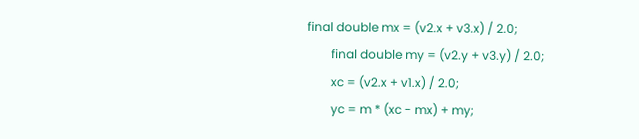final double mx = (v2.x + v3.x) / 2.0;
        final double my = (v2.y + v3.y) / 2.0;
        xc = (v2.x + v1.x) / 2.0;
        yc = m * (xc - mx) + my;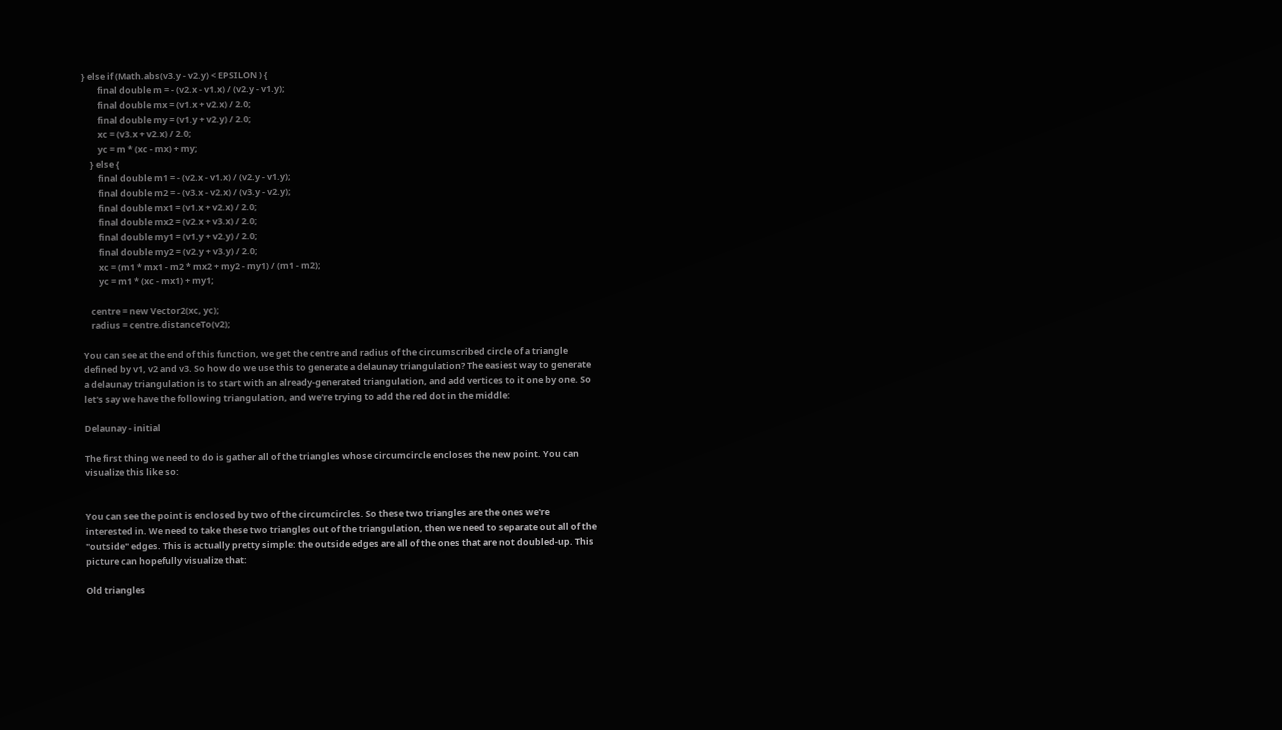} else if (Math.abs(v3.y - v2.y) < EPSILON ) {
        final double m = - (v2.x - v1.x) / (v2.y - v1.y);
        final double mx = (v1.x + v2.x) / 2.0;
        final double my = (v1.y + v2.y) / 2.0;
        xc = (v3.x + v2.x) / 2.0;
        yc = m * (xc - mx) + my;
    } else {
        final double m1 = - (v2.x - v1.x) / (v2.y - v1.y);
        final double m2 = - (v3.x - v2.x) / (v3.y - v2.y);
        final double mx1 = (v1.x + v2.x) / 2.0;
        final double mx2 = (v2.x + v3.x) / 2.0;
        final double my1 = (v1.y + v2.y) / 2.0;
        final double my2 = (v2.y + v3.y) / 2.0;
        xc = (m1 * mx1 - m2 * mx2 + my2 - my1) / (m1 - m2);
        yc = m1 * (xc - mx1) + my1;

    centre = new Vector2(xc, yc);
    radius = centre.distanceTo(v2);

You can see at the end of this function, we get the centre and radius of the circumscribed circle of a triangle defined by v1, v2 and v3. So how do we use this to generate a delaunay triangulation? The easiest way to generate a delaunay triangulation is to start with an already-generated triangulation, and add vertices to it one by one. So let's say we have the following triangulation, and we're trying to add the red dot in the middle:

Delaunay - initial

The first thing we need to do is gather all of the triangles whose circumcircle encloses the new point. You can visualize this like so:


You can see the point is enclosed by two of the circumcircles. So these two triangles are the ones we're interested in. We need to take these two triangles out of the triangulation, then we need to separate out all of the "outside" edges. This is actually pretty simple: the outside edges are all of the ones that are not doubled-up. This picture can hopefully visualize that:

Old triangles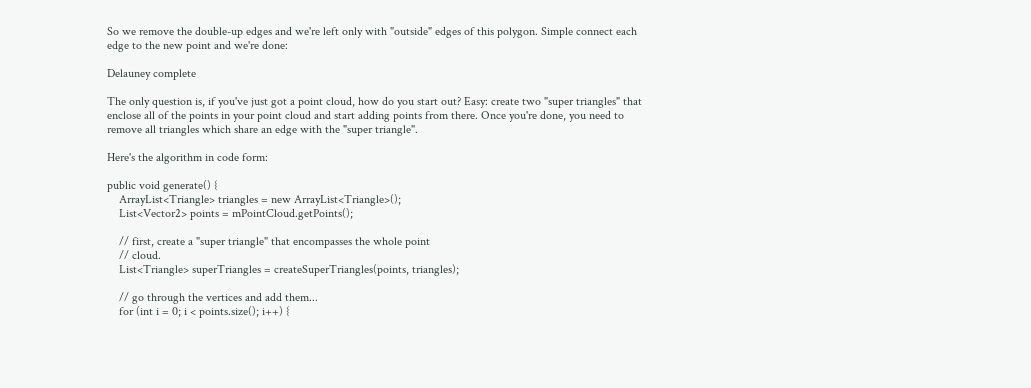So we remove the double-up edges and we're left only with "outside" edges of this polygon. Simple connect each edge to the new point and we're done:

Delauney complete

The only question is, if you've just got a point cloud, how do you start out? Easy: create two "super triangles" that enclose all of the points in your point cloud and start adding points from there. Once you're done, you need to remove all triangles which share an edge with the "super triangle".

Here's the algorithm in code form:

public void generate() {
    ArrayList<Triangle> triangles = new ArrayList<Triangle>();
    List<Vector2> points = mPointCloud.getPoints();

    // first, create a "super triangle" that encompasses the whole point
    // cloud.
    List<Triangle> superTriangles = createSuperTriangles(points, triangles);

    // go through the vertices and add them...
    for (int i = 0; i < points.size(); i++) {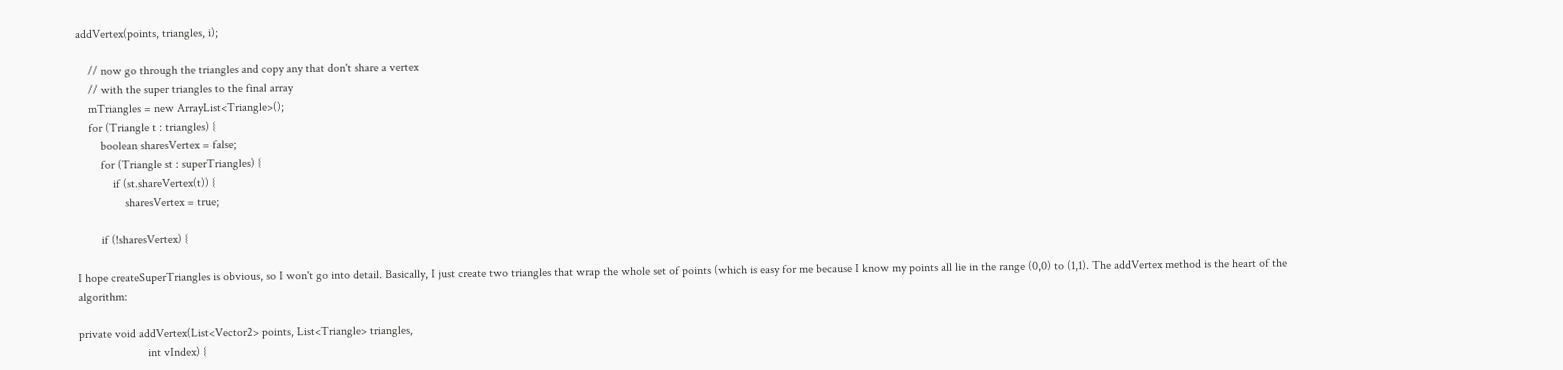addVertex(points, triangles, i);

    // now go through the triangles and copy any that don't share a vertex
    // with the super triangles to the final array
    mTriangles = new ArrayList<Triangle>();
    for (Triangle t : triangles) {
        boolean sharesVertex = false;
        for (Triangle st : superTriangles) {
            if (st.shareVertex(t)) {
                sharesVertex = true;

        if (!sharesVertex) {

I hope createSuperTriangles is obvious, so I won't go into detail. Basically, I just create two triangles that wrap the whole set of points (which is easy for me because I know my points all lie in the range (0,0) to (1,1). The addVertex method is the heart of the algorithm:

private void addVertex(List<Vector2> points, List<Triangle> triangles,
                       int vIndex) {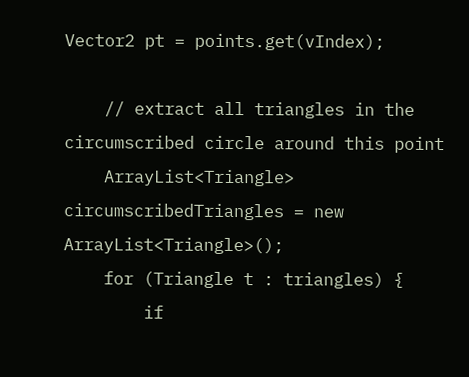Vector2 pt = points.get(vIndex);

    // extract all triangles in the circumscribed circle around this point
    ArrayList<Triangle> circumscribedTriangles = new ArrayList<Triangle>();
    for (Triangle t : triangles) {
        if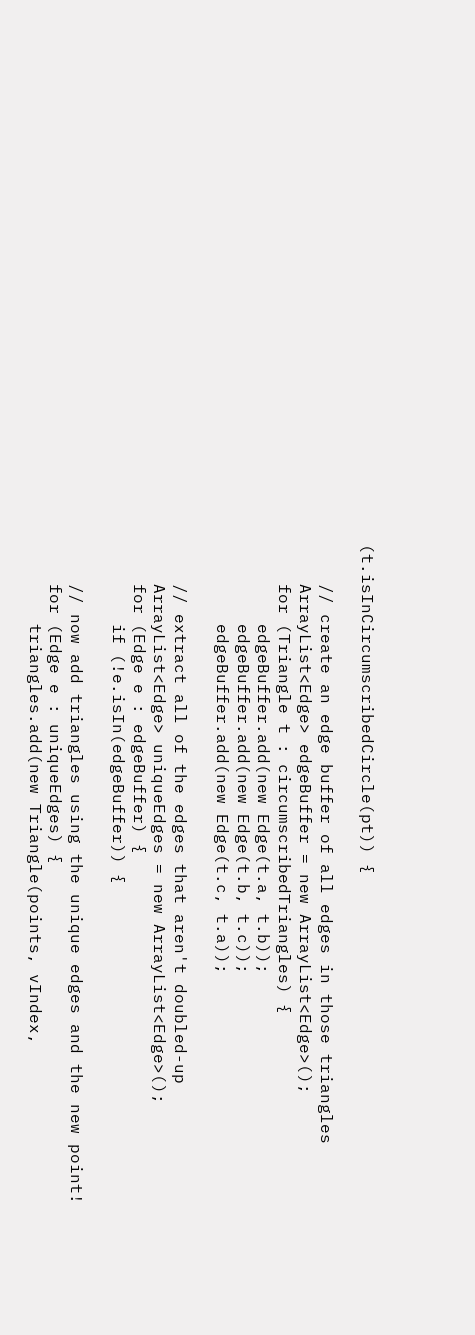(t.isInCircumscribedCircle(pt)) {

    // create an edge buffer of all edges in those triangles
    ArrayList<Edge> edgeBuffer = new ArrayList<Edge>();
    for (Triangle t : circumscribedTriangles) {
        edgeBuffer.add(new Edge(t.a, t.b));
        edgeBuffer.add(new Edge(t.b, t.c));
        edgeBuffer.add(new Edge(t.c, t.a));

    // extract all of the edges that aren't doubled-up
    ArrayList<Edge> uniqueEdges = new ArrayList<Edge>();
    for (Edge e : edgeBuffer) {
        if (!e.isIn(edgeBuffer)) {

    // now add triangles using the unique edges and the new point!
    for (Edge e : uniqueEdges) {
        triangles.add(new Triangle(points, vIndex,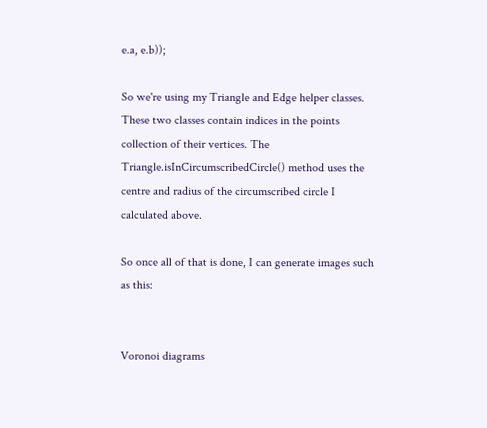e.a, e.b));

So we're using my Triangle and Edge helper classes. These two classes contain indices in the points collection of their vertices. The Triangle.isInCircumscribedCircle() method uses the centre and radius of the circumscribed circle I calculated above.

So once all of that is done, I can generate images such as this:


Voronoi diagrams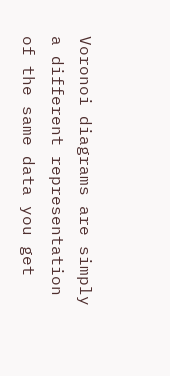Voronoi diagrams are simply a different representation of the same data you get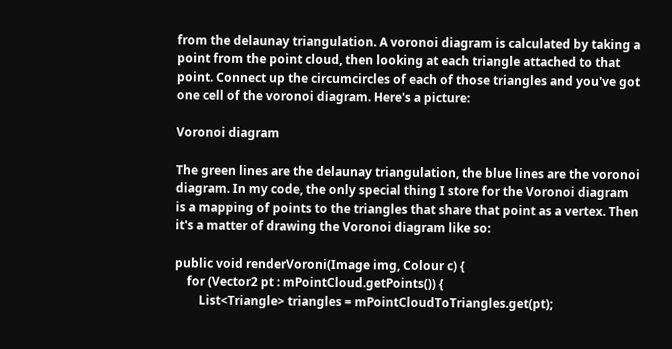from the delaunay triangulation. A voronoi diagram is calculated by taking a point from the point cloud, then looking at each triangle attached to that point. Connect up the circumcircles of each of those triangles and you've got one cell of the voronoi diagram. Here's a picture:

Voronoi diagram

The green lines are the delaunay triangulation, the blue lines are the voronoi diagram. In my code, the only special thing I store for the Voronoi diagram is a mapping of points to the triangles that share that point as a vertex. Then it's a matter of drawing the Voronoi diagram like so:

public void renderVoroni(Image img, Colour c) {
    for (Vector2 pt : mPointCloud.getPoints()) {
        List<Triangle> triangles = mPointCloudToTriangles.get(pt);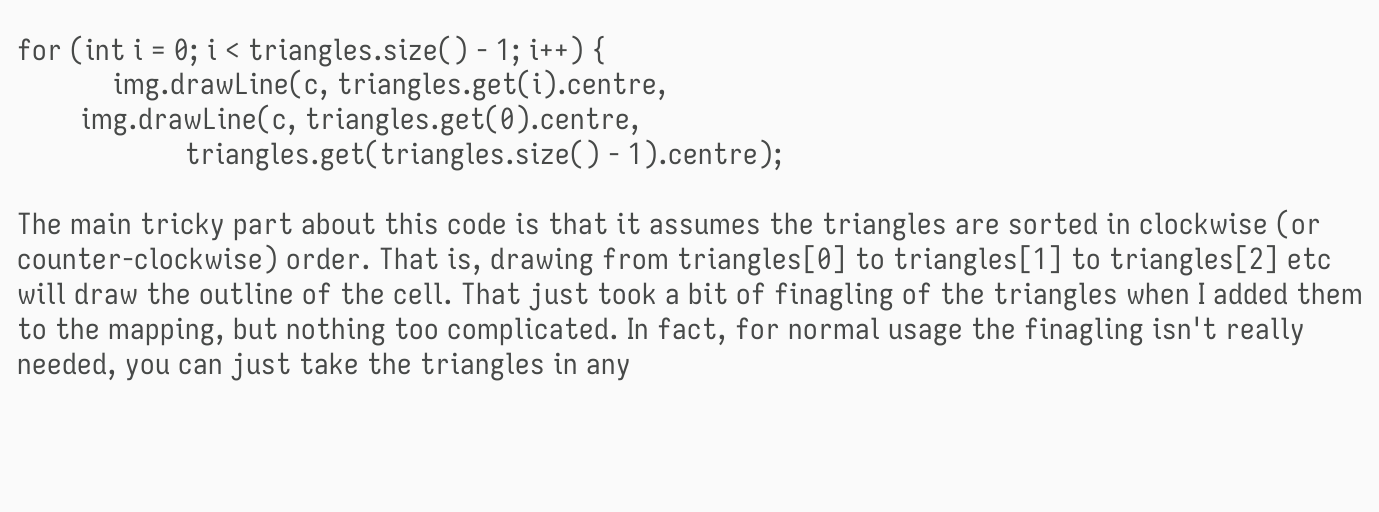for (int i = 0; i < triangles.size() - 1; i++) {
            img.drawLine(c, triangles.get(i).centre,
        img.drawLine(c, triangles.get(0).centre,
                     triangles.get(triangles.size() - 1).centre);

The main tricky part about this code is that it assumes the triangles are sorted in clockwise (or counter-clockwise) order. That is, drawing from triangles[0] to triangles[1] to triangles[2] etc will draw the outline of the cell. That just took a bit of finagling of the triangles when I added them to the mapping, but nothing too complicated. In fact, for normal usage the finagling isn't really needed, you can just take the triangles in any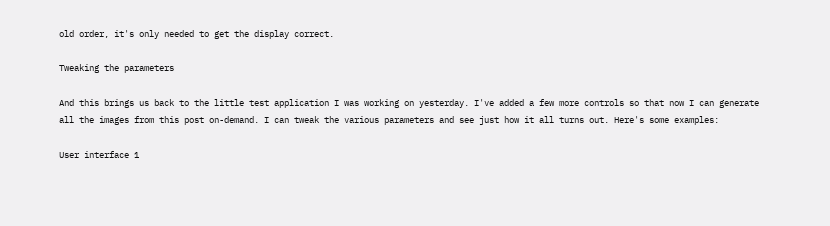old order, it's only needed to get the display correct.

Tweaking the parameters

And this brings us back to the little test application I was working on yesterday. I've added a few more controls so that now I can generate all the images from this post on-demand. I can tweak the various parameters and see just how it all turns out. Here's some examples:

User interface 1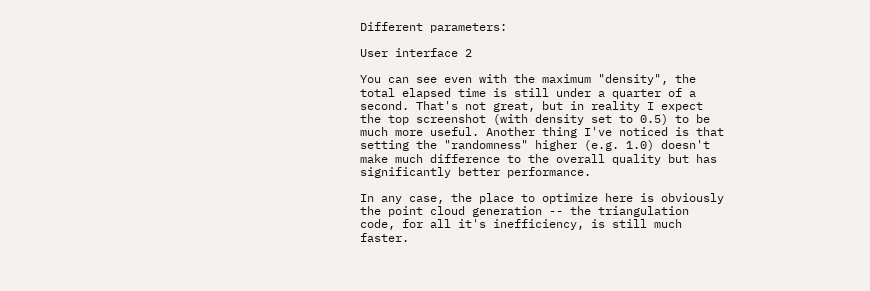Different parameters:

User interface 2

You can see even with the maximum "density", the total elapsed time is still under a quarter of a second. That's not great, but in reality I expect the top screenshot (with density set to 0.5) to be much more useful. Another thing I've noticed is that setting the "randomness" higher (e.g. 1.0) doesn't make much difference to the overall quality but has significantly better performance.

In any case, the place to optimize here is obviously the point cloud generation -- the triangulation code, for all it's inefficiency, is still much faster.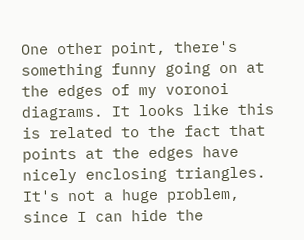One other point, there's something funny going on at the edges of my voronoi diagrams. It looks like this is related to the fact that points at the edges have nicely enclosing triangles. It's not a huge problem, since I can hide the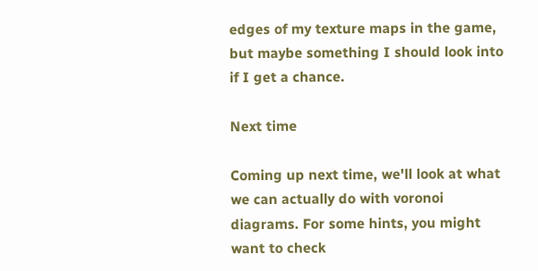edges of my texture maps in the game, but maybe something I should look into if I get a chance.

Next time

Coming up next time, we'll look at what we can actually do with voronoi diagrams. For some hints, you might want to check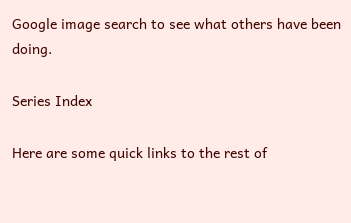Google image search to see what others have been doing.

Series Index

Here are some quick links to the rest of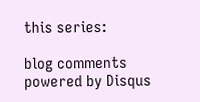this series:

blog comments powered by Disqus